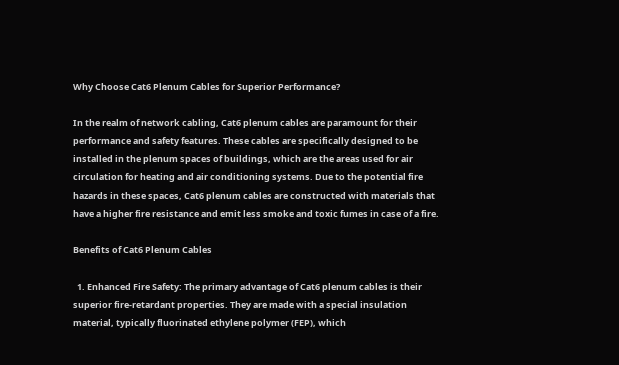Why Choose Cat6 Plenum Cables for Superior Performance?

In the realm of network cabling, Cat6 plenum cables are paramount for their performance and safety features. These cables are specifically designed to be installed in the plenum spaces of buildings, which are the areas used for air circulation for heating and air conditioning systems. Due to the potential fire hazards in these spaces, Cat6 plenum cables are constructed with materials that have a higher fire resistance and emit less smoke and toxic fumes in case of a fire.

Benefits of Cat6 Plenum Cables

  1. Enhanced Fire Safety: The primary advantage of Cat6 plenum cables is their superior fire-retardant properties. They are made with a special insulation material, typically fluorinated ethylene polymer (FEP), which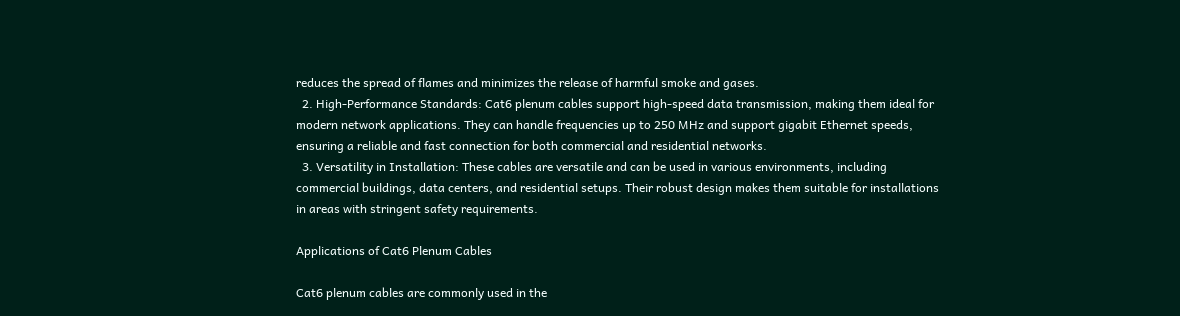reduces the spread of flames and minimizes the release of harmful smoke and gases.
  2. High-Performance Standards: Cat6 plenum cables support high-speed data transmission, making them ideal for modern network applications. They can handle frequencies up to 250 MHz and support gigabit Ethernet speeds, ensuring a reliable and fast connection for both commercial and residential networks.
  3. Versatility in Installation: These cables are versatile and can be used in various environments, including commercial buildings, data centers, and residential setups. Their robust design makes them suitable for installations in areas with stringent safety requirements.

Applications of Cat6 Plenum Cables

Cat6 plenum cables are commonly used in the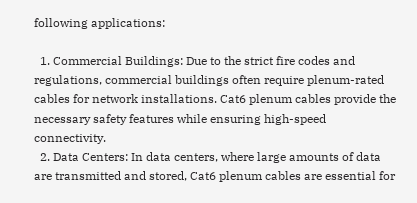following applications:

  1. Commercial Buildings: Due to the strict fire codes and regulations, commercial buildings often require plenum-rated cables for network installations. Cat6 plenum cables provide the necessary safety features while ensuring high-speed connectivity.
  2. Data Centers: In data centers, where large amounts of data are transmitted and stored, Cat6 plenum cables are essential for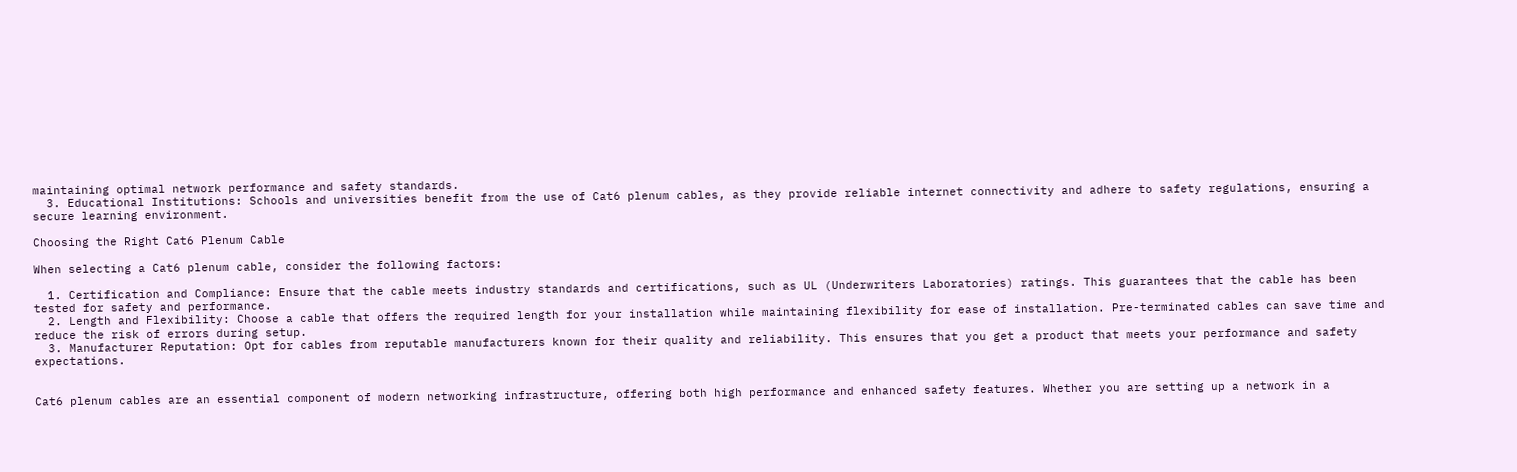maintaining optimal network performance and safety standards.
  3. Educational Institutions: Schools and universities benefit from the use of Cat6 plenum cables, as they provide reliable internet connectivity and adhere to safety regulations, ensuring a secure learning environment.

Choosing the Right Cat6 Plenum Cable

When selecting a Cat6 plenum cable, consider the following factors:

  1. Certification and Compliance: Ensure that the cable meets industry standards and certifications, such as UL (Underwriters Laboratories) ratings. This guarantees that the cable has been tested for safety and performance.
  2. Length and Flexibility: Choose a cable that offers the required length for your installation while maintaining flexibility for ease of installation. Pre-terminated cables can save time and reduce the risk of errors during setup.
  3. Manufacturer Reputation: Opt for cables from reputable manufacturers known for their quality and reliability. This ensures that you get a product that meets your performance and safety expectations.


Cat6 plenum cables are an essential component of modern networking infrastructure, offering both high performance and enhanced safety features. Whether you are setting up a network in a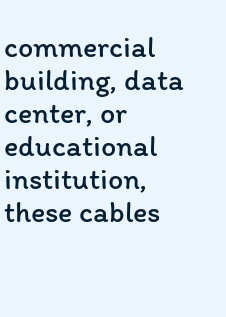commercial building, data center, or educational institution, these cables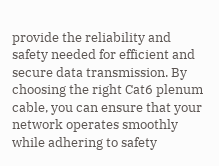provide the reliability and safety needed for efficient and secure data transmission. By choosing the right Cat6 plenum cable, you can ensure that your network operates smoothly while adhering to safety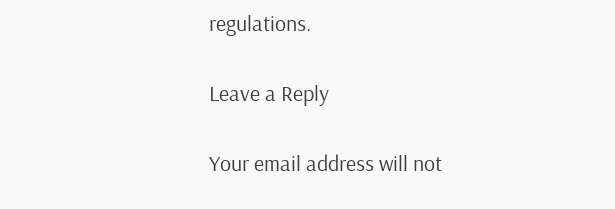regulations.

Leave a Reply

Your email address will not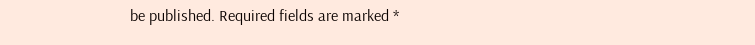be published. Required fields are marked *